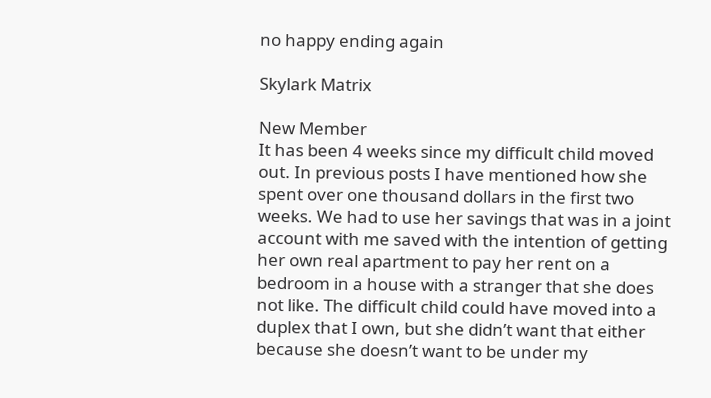no happy ending again

Skylark Matrix

New Member
It has been 4 weeks since my difficult child moved out. In previous posts I have mentioned how she spent over one thousand dollars in the first two weeks. We had to use her savings that was in a joint account with me saved with the intention of getting her own real apartment to pay her rent on a bedroom in a house with a stranger that she does not like. The difficult child could have moved into a duplex that I own, but she didn’t want that either because she doesn’t want to be under my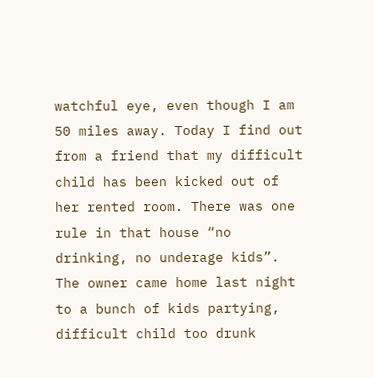watchful eye, even though I am 50 miles away. Today I find out from a friend that my difficult child has been kicked out of her rented room. There was one rule in that house “no drinking, no underage kids”. The owner came home last night to a bunch of kids partying, difficult child too drunk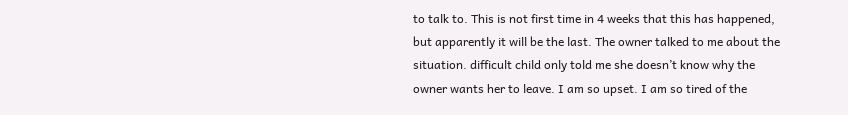to talk to. This is not first time in 4 weeks that this has happened, but apparently it will be the last. The owner talked to me about the situation. difficult child only told me she doesn’t know why the owner wants her to leave. I am so upset. I am so tired of the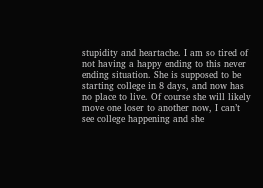stupidity and heartache. I am so tired of not having a happy ending to this never ending situation. She is supposed to be starting college in 8 days, and now has no place to live. Of course she will likely move one loser to another now, I can’t see college happening and she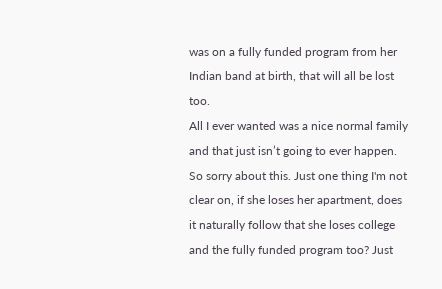was on a fully funded program from her Indian band at birth, that will all be lost too.
All I ever wanted was a nice normal family and that just isn’t going to ever happen.
So sorry about this. Just one thing I'm not clear on, if she loses her apartment, does it naturally follow that she loses college and the fully funded program too? Just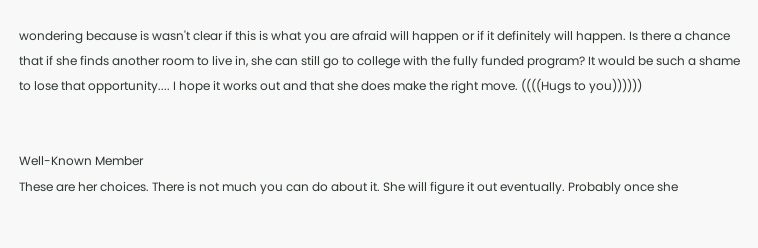wondering because is wasn't clear if this is what you are afraid will happen or if it definitely will happen. Is there a chance that if she finds another room to live in, she can still go to college with the fully funded program? It would be such a shame to lose that opportunity.... I hope it works out and that she does make the right move. ((((Hugs to you))))))


Well-Known Member
These are her choices. There is not much you can do about it. She will figure it out eventually. Probably once she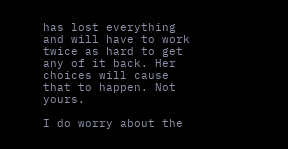has lost everything and will have to work twice as hard to get any of it back. Her choices will cause that to happen. Not yours.

I do worry about the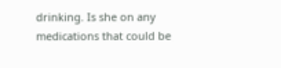drinking. Is she on any medications that could be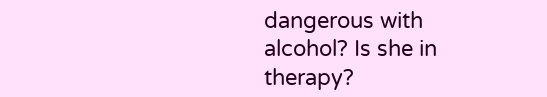dangerous with alcohol? Is she in therapy?